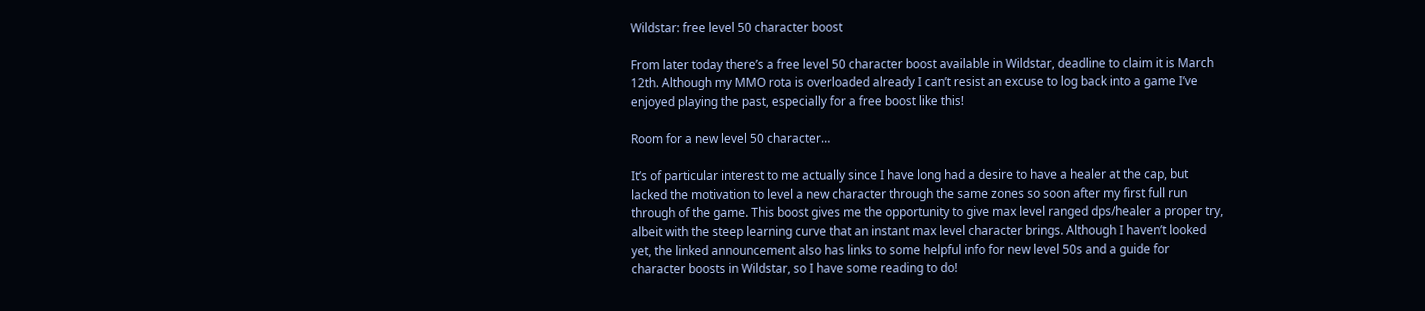Wildstar: free level 50 character boost

From later today there’s a free level 50 character boost available in Wildstar, deadline to claim it is March 12th. Although my MMO rota is overloaded already I can’t resist an excuse to log back into a game I’ve enjoyed playing the past, especially for a free boost like this!

Room for a new level 50 character…

It’s of particular interest to me actually since I have long had a desire to have a healer at the cap, but lacked the motivation to level a new character through the same zones so soon after my first full run through of the game. This boost gives me the opportunity to give max level ranged dps/healer a proper try, albeit with the steep learning curve that an instant max level character brings. Although I haven’t looked yet, the linked announcement also has links to some helpful info for new level 50s and a guide for character boosts in Wildstar, so I have some reading to do!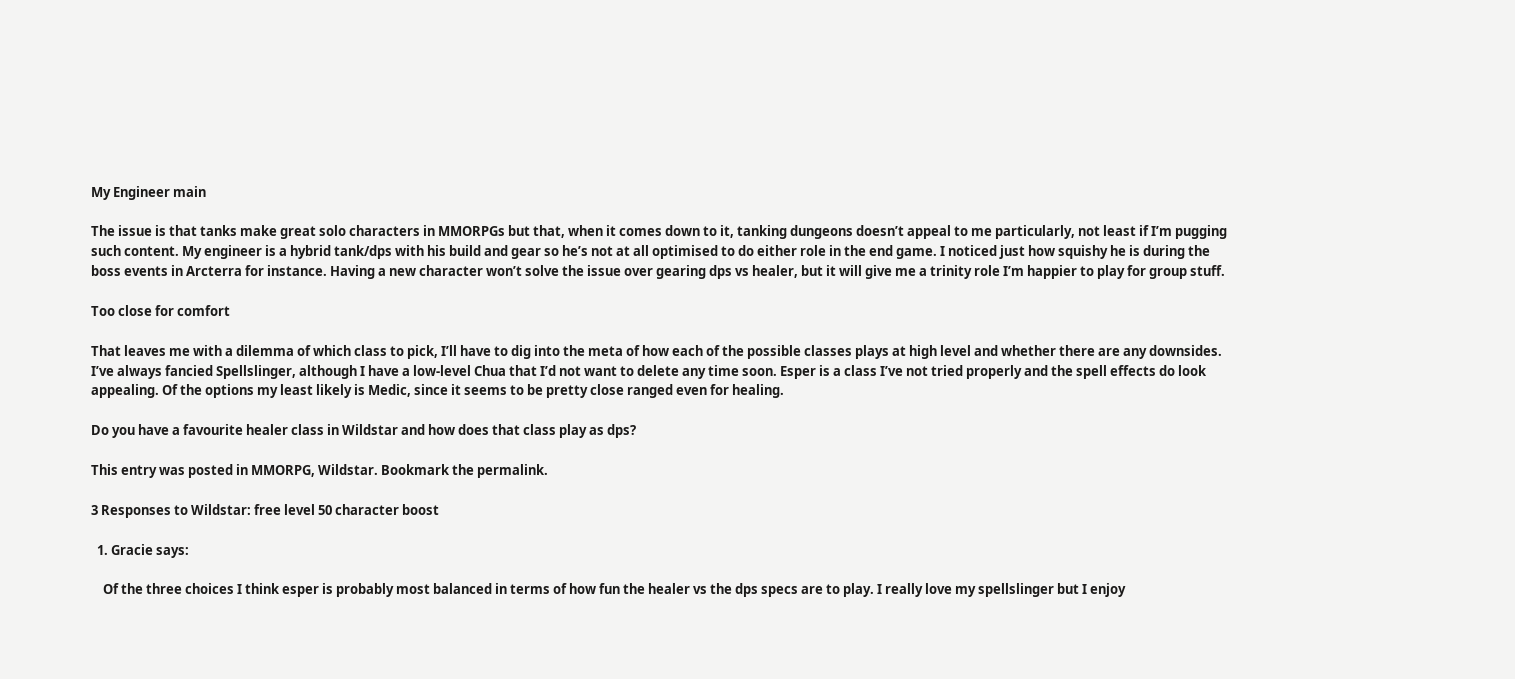My Engineer main

The issue is that tanks make great solo characters in MMORPGs but that, when it comes down to it, tanking dungeons doesn’t appeal to me particularly, not least if I’m pugging such content. My engineer is a hybrid tank/dps with his build and gear so he’s not at all optimised to do either role in the end game. I noticed just how squishy he is during the boss events in Arcterra for instance. Having a new character won’t solve the issue over gearing dps vs healer, but it will give me a trinity role I’m happier to play for group stuff.

Too close for comfort

That leaves me with a dilemma of which class to pick, I’ll have to dig into the meta of how each of the possible classes plays at high level and whether there are any downsides. I’ve always fancied Spellslinger, although I have a low-level Chua that I’d not want to delete any time soon. Esper is a class I’ve not tried properly and the spell effects do look appealing. Of the options my least likely is Medic, since it seems to be pretty close ranged even for healing.

Do you have a favourite healer class in Wildstar and how does that class play as dps?

This entry was posted in MMORPG, Wildstar. Bookmark the permalink.

3 Responses to Wildstar: free level 50 character boost

  1. Gracie says:

    Of the three choices I think esper is probably most balanced in terms of how fun the healer vs the dps specs are to play. I really love my spellslinger but I enjoy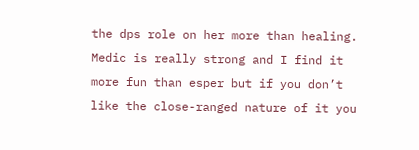the dps role on her more than healing. Medic is really strong and I find it more fun than esper but if you don’t like the close-ranged nature of it you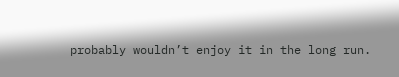probably wouldn’t enjoy it in the long run.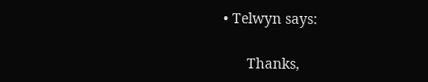• Telwyn says:

      Thanks,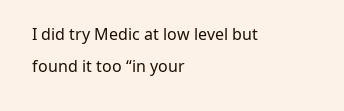I did try Medic at low level but found it too “in your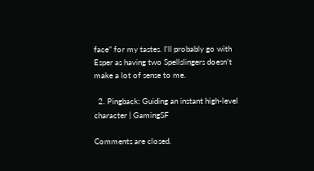face” for my tastes. I’ll probably go with Esper as having two Spellslingers doesn’t make a lot of sense to me.

  2. Pingback: Guiding an instant high-level character | GamingSF

Comments are closed.